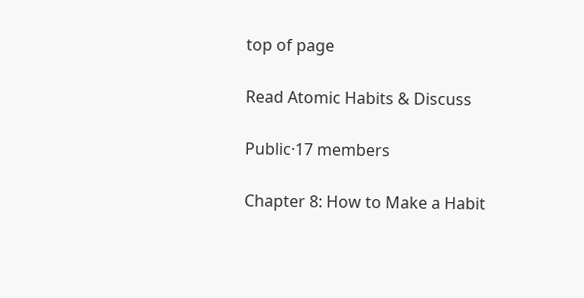top of page

Read Atomic Habits & Discuss

Public·17 members

Chapter 8: How to Make a Habit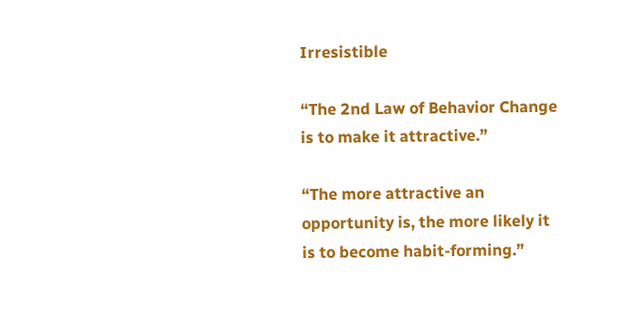Irresistible

“The 2nd Law of Behavior Change is to make it attractive.”

“The more attractive an opportunity is, the more likely it is to become habit-forming.”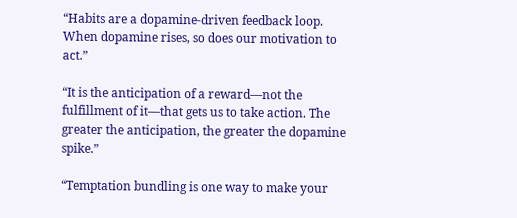“Habits are a dopamine-driven feedback loop. When dopamine rises, so does our motivation to act.”

“It is the anticipation of a reward—not the fulfillment of it—that gets us to take action. The greater the anticipation, the greater the dopamine spike.”

“Temptation bundling is one way to make your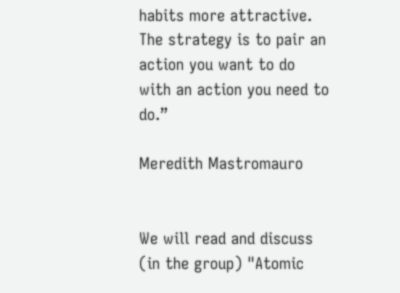habits more attractive. The strategy is to pair an action you want to do with an action you need to do.”

Meredith Mastromauro


We will read and discuss (in the group) "Atomic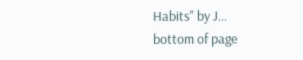Habits" by J...
bottom of page